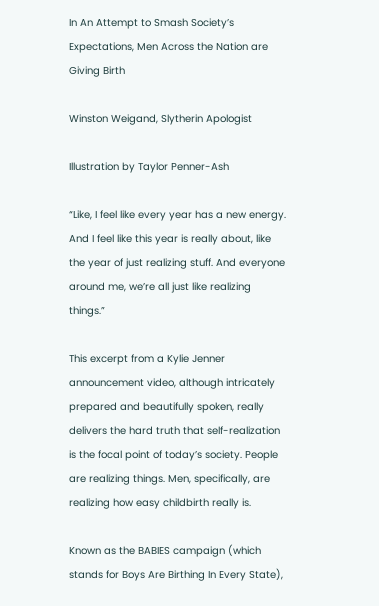In An Attempt to Smash Society’s Expectations, Men Across the Nation are Giving Birth

Winston Weigand, Slytherin Apologist

Illustration by Taylor Penner-Ash

“Like, I feel like every year has a new energy. And I feel like this year is really about, like the year of just realizing stuff. And everyone around me, we’re all just like realizing things.”

This excerpt from a Kylie Jenner announcement video, although intricately prepared and beautifully spoken, really delivers the hard truth that self-realization is the focal point of today’s society. People are realizing things. Men, specifically, are realizing how easy childbirth really is.

Known as the BABIES campaign (which stands for Boys Are Birthing In Every State),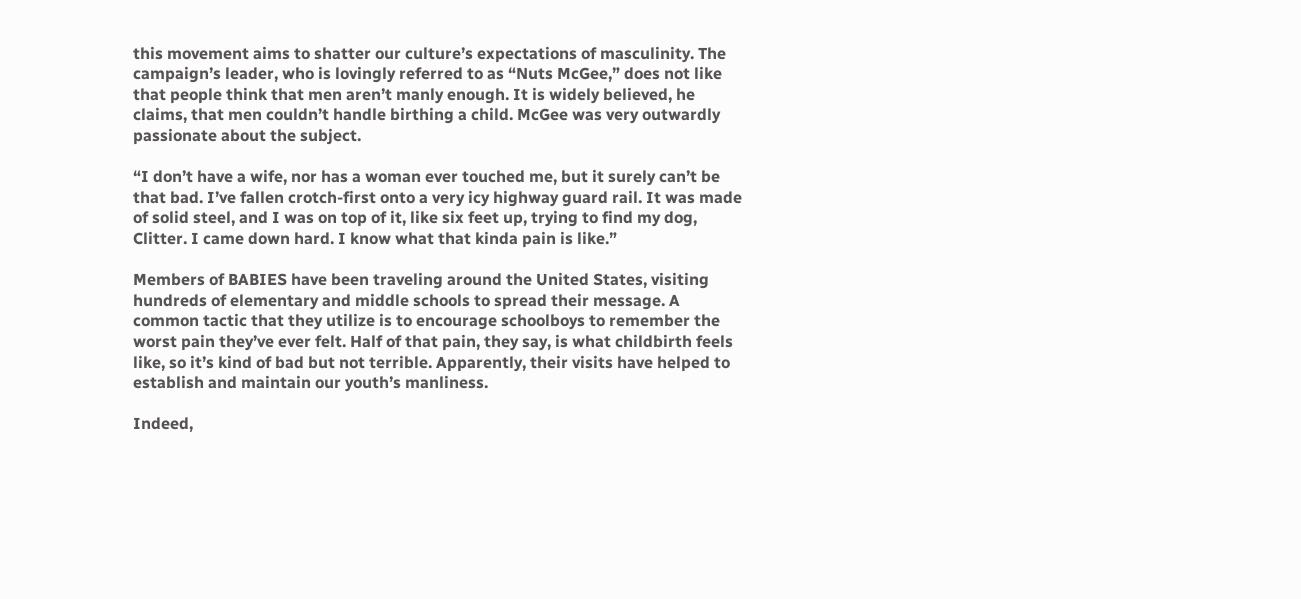this movement aims to shatter our culture’s expectations of masculinity. The campaign’s leader, who is lovingly referred to as “Nuts McGee,” does not like that people think that men aren’t manly enough. It is widely believed, he claims, that men couldn’t handle birthing a child. McGee was very outwardly passionate about the subject.

“I don’t have a wife, nor has a woman ever touched me, but it surely can’t be that bad. I’ve fallen crotch-first onto a very icy highway guard rail. It was made of solid steel, and I was on top of it, like six feet up, trying to find my dog, Clitter. I came down hard. I know what that kinda pain is like.”

Members of BABIES have been traveling around the United States, visiting hundreds of elementary and middle schools to spread their message. A common tactic that they utilize is to encourage schoolboys to remember the worst pain they’ve ever felt. Half of that pain, they say, is what childbirth feels like, so it’s kind of bad but not terrible. Apparently, their visits have helped to establish and maintain our youth’s manliness.

Indeed,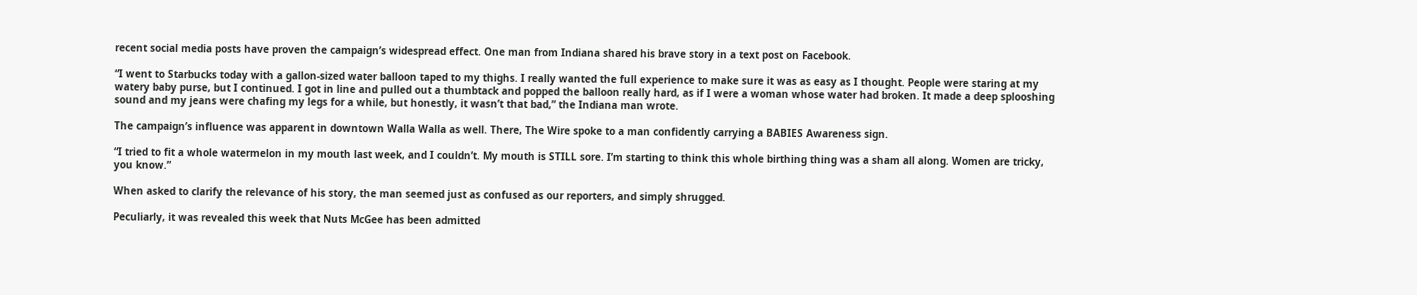recent social media posts have proven the campaign’s widespread effect. One man from Indiana shared his brave story in a text post on Facebook.

“I went to Starbucks today with a gallon-sized water balloon taped to my thighs. I really wanted the full experience to make sure it was as easy as I thought. People were staring at my watery baby purse, but I continued. I got in line and pulled out a thumbtack and popped the balloon really hard, as if I were a woman whose water had broken. It made a deep splooshing sound and my jeans were chafing my legs for a while, but honestly, it wasn’t that bad,” the Indiana man wrote.

The campaign’s influence was apparent in downtown Walla Walla as well. There, The Wire spoke to a man confidently carrying a BABIES Awareness sign.

“I tried to fit a whole watermelon in my mouth last week, and I couldn’t. My mouth is STILL sore. I’m starting to think this whole birthing thing was a sham all along. Women are tricky, you know.”

When asked to clarify the relevance of his story, the man seemed just as confused as our reporters, and simply shrugged.

Peculiarly, it was revealed this week that Nuts McGee has been admitted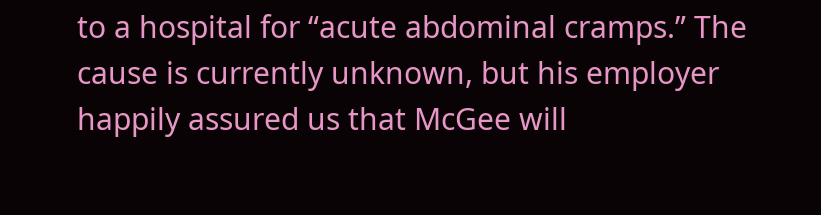to a hospital for “acute abdominal cramps.” The cause is currently unknown, but his employer happily assured us that McGee will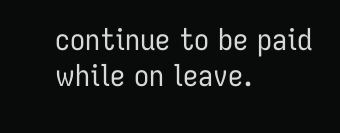continue to be paid while on leave.